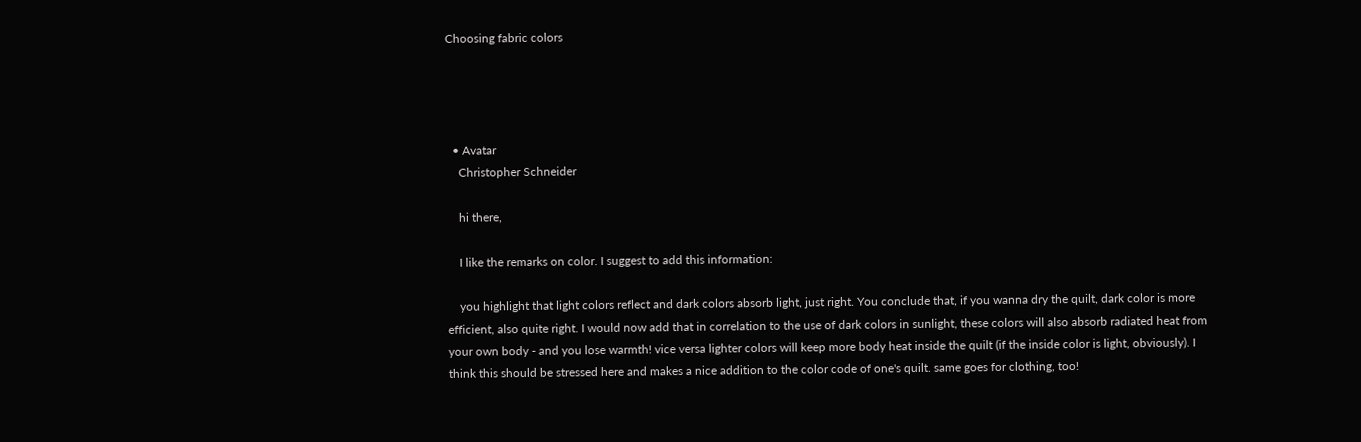Choosing fabric colors




  • Avatar
    Christopher Schneider

    hi there,

    I like the remarks on color. I suggest to add this information:

    you highlight that light colors reflect and dark colors absorb light, just right. You conclude that, if you wanna dry the quilt, dark color is more efficient, also quite right. I would now add that in correlation to the use of dark colors in sunlight, these colors will also absorb radiated heat from your own body - and you lose warmth! vice versa lighter colors will keep more body heat inside the quilt (if the inside color is light, obviously). I think this should be stressed here and makes a nice addition to the color code of one's quilt. same goes for clothing, too!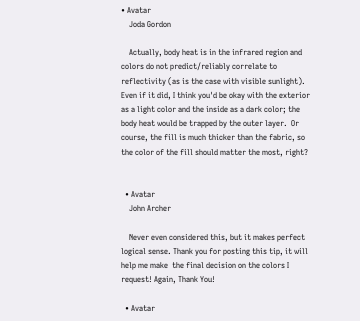• Avatar
    Joda Gordon

    Actually, body heat is in the infrared region and colors do not predict/reliably correlate to reflectivity (as is the case with visible sunlight).  Even if it did, I think you'd be okay with the exterior as a light color and the inside as a dark color; the body heat would be trapped by the outer layer.  Or course, the fill is much thicker than the fabric, so the color of the fill should matter the most, right?


  • Avatar
    John Archer

    Never even considered this, but it makes perfect logical sense. Thank you for posting this tip, it will help me make  the final decision on the colors I request! Again, Thank You!

  • Avatar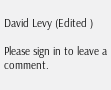David Levy (Edited )

Please sign in to leave a comment.